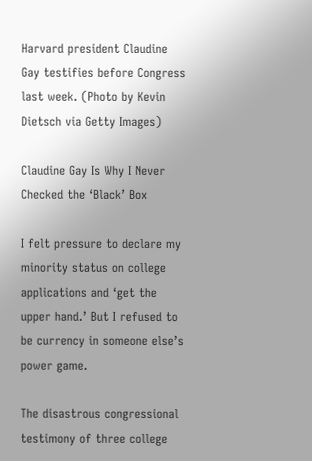Harvard president Claudine Gay testifies before Congress last week. (Photo by Kevin Dietsch via Getty Images)

Claudine Gay Is Why I Never Checked the ‘Black’ Box

I felt pressure to declare my minority status on college applications and ‘get the upper hand.’ But I refused to be currency in someone else’s power game.

The disastrous congressional testimony of three college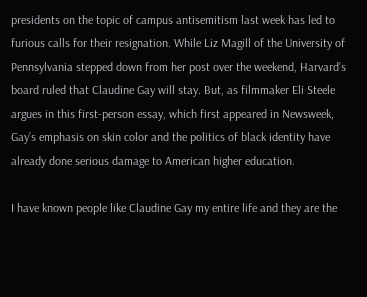presidents on the topic of campus antisemitism last week has led to furious calls for their resignation. While Liz Magill of the University of Pennsylvania stepped down from her post over the weekend, Harvard’s board ruled that Claudine Gay will stay. But, as filmmaker Eli Steele argues in this first-person essay, which first appeared in Newsweek, Gay’s emphasis on skin color and the politics of black identity have already done serious damage to American higher education.

I have known people like Claudine Gay my entire life and they are the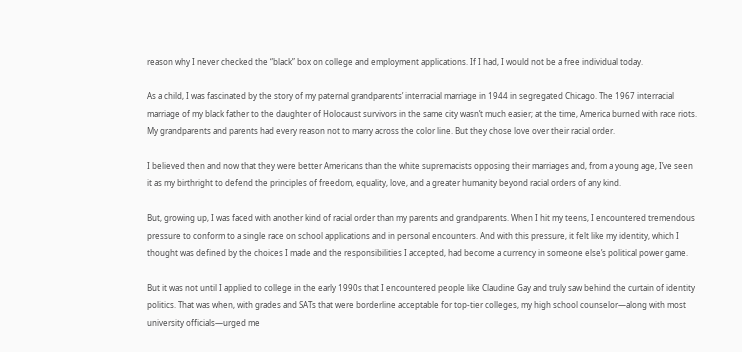reason why I never checked the “black” box on college and employment applications. If I had, I would not be a free individual today.

As a child, I was fascinated by the story of my paternal grandparents’ interracial marriage in 1944 in segregated Chicago. The 1967 interracial marriage of my black father to the daughter of Holocaust survivors in the same city wasn’t much easier; at the time, America burned with race riots. My grandparents and parents had every reason not to marry across the color line. But they chose love over their racial order.

I believed then and now that they were better Americans than the white supremacists opposing their marriages and, from a young age, I’ve seen it as my birthright to defend the principles of freedom, equality, love, and a greater humanity beyond racial orders of any kind.

But, growing up, I was faced with another kind of racial order than my parents and grandparents. When I hit my teens, I encountered tremendous pressure to conform to a single race on school applications and in personal encounters. And with this pressure, it felt like my identity, which I thought was defined by the choices I made and the responsibilities I accepted, had become a currency in someone else’s political power game.

But it was not until I applied to college in the early 1990s that I encountered people like Claudine Gay and truly saw behind the curtain of identity politics. That was when, with grades and SATs that were borderline acceptable for top-tier colleges, my high school counselor—along with most university officials—urged me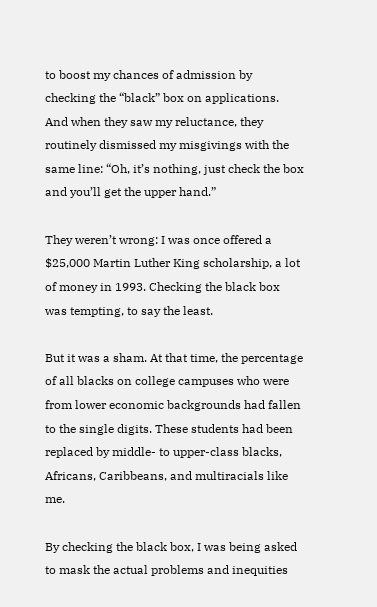to boost my chances of admission by checking the “black” box on applications. And when they saw my reluctance, they routinely dismissed my misgivings with the same line: “Oh, it’s nothing, just check the box and you’ll get the upper hand.”

They weren’t wrong: I was once offered a $25,000 Martin Luther King scholarship, a lot of money in 1993. Checking the black box was tempting, to say the least.

But it was a sham. At that time, the percentage of all blacks on college campuses who were from lower economic backgrounds had fallen to the single digits. These students had been replaced by middle- to upper-class blacks, Africans, Caribbeans, and multiracials like me.

By checking the black box, I was being asked to mask the actual problems and inequities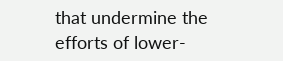that undermine the efforts of lower-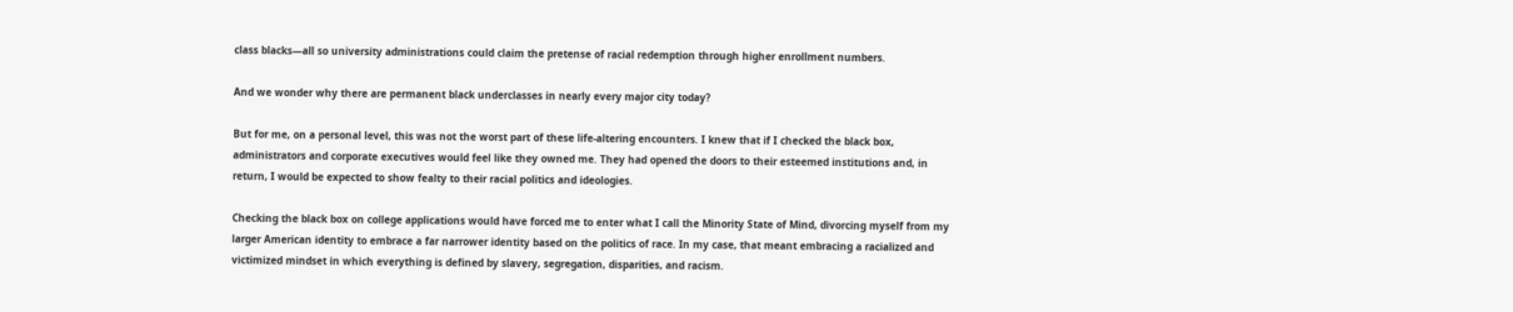class blacks—all so university administrations could claim the pretense of racial redemption through higher enrollment numbers.

And we wonder why there are permanent black underclasses in nearly every major city today?

But for me, on a personal level, this was not the worst part of these life-altering encounters. I knew that if I checked the black box, administrators and corporate executives would feel like they owned me. They had opened the doors to their esteemed institutions and, in return, I would be expected to show fealty to their racial politics and ideologies.

Checking the black box on college applications would have forced me to enter what I call the Minority State of Mind, divorcing myself from my larger American identity to embrace a far narrower identity based on the politics of race. In my case, that meant embracing a racialized and victimized mindset in which everything is defined by slavery, segregation, disparities, and racism.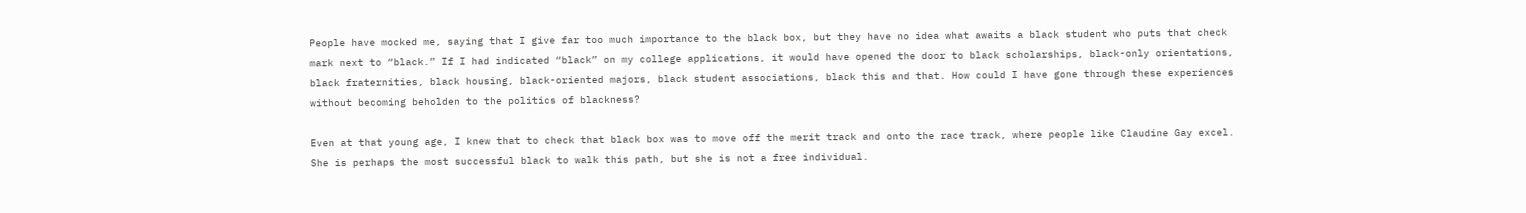People have mocked me, saying that I give far too much importance to the black box, but they have no idea what awaits a black student who puts that check mark next to “black.” If I had indicated “black” on my college applications, it would have opened the door to black scholarships, black-only orientations, black fraternities, black housing, black-oriented majors, black student associations, black this and that. How could I have gone through these experiences without becoming beholden to the politics of blackness?

Even at that young age, I knew that to check that black box was to move off the merit track and onto the race track, where people like Claudine Gay excel. She is perhaps the most successful black to walk this path, but she is not a free individual.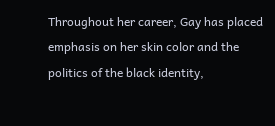Throughout her career, Gay has placed emphasis on her skin color and the politics of the black identity,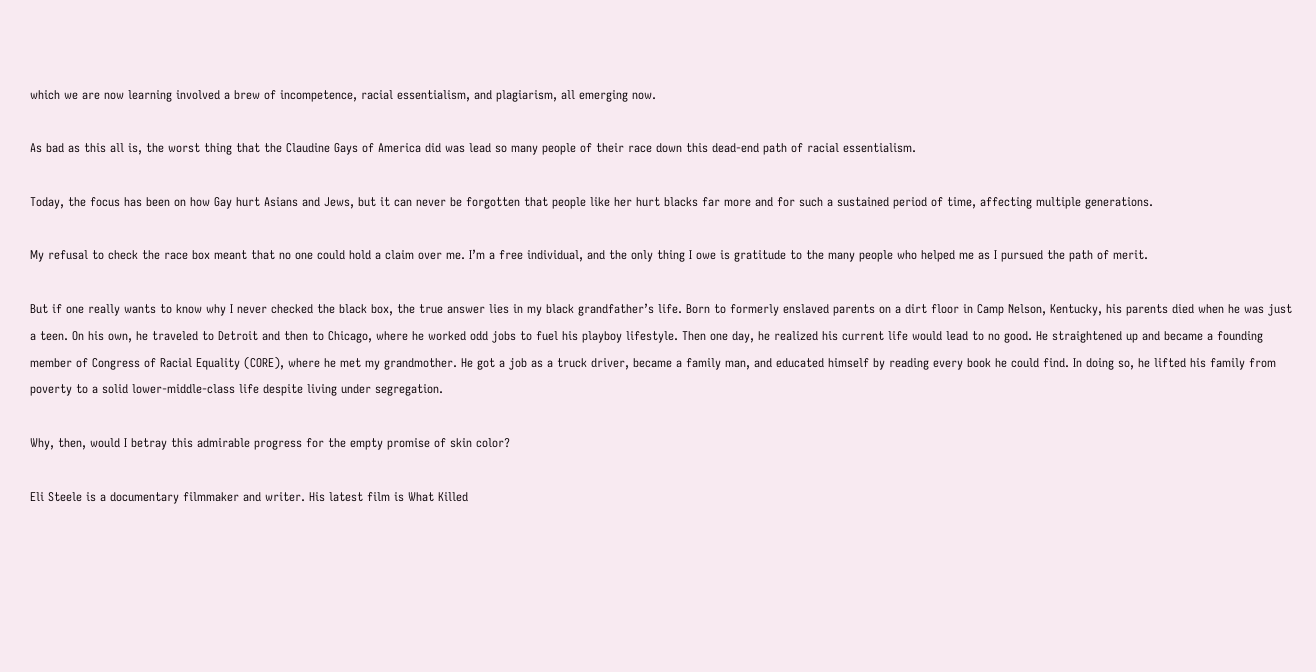which we are now learning involved a brew of incompetence, racial essentialism, and plagiarism, all emerging now.

As bad as this all is, the worst thing that the Claudine Gays of America did was lead so many people of their race down this dead-end path of racial essentialism.

Today, the focus has been on how Gay hurt Asians and Jews, but it can never be forgotten that people like her hurt blacks far more and for such a sustained period of time, affecting multiple generations.

My refusal to check the race box meant that no one could hold a claim over me. I’m a free individual, and the only thing I owe is gratitude to the many people who helped me as I pursued the path of merit.

But if one really wants to know why I never checked the black box, the true answer lies in my black grandfather’s life. Born to formerly enslaved parents on a dirt floor in Camp Nelson, Kentucky, his parents died when he was just a teen. On his own, he traveled to Detroit and then to Chicago, where he worked odd jobs to fuel his playboy lifestyle. Then one day, he realized his current life would lead to no good. He straightened up and became a founding member of Congress of Racial Equality (CORE), where he met my grandmother. He got a job as a truck driver, became a family man, and educated himself by reading every book he could find. In doing so, he lifted his family from poverty to a solid lower-middle-class life despite living under segregation.

Why, then, would I betray this admirable progress for the empty promise of skin color?

Eli Steele is a documentary filmmaker and writer. His latest film is What Killed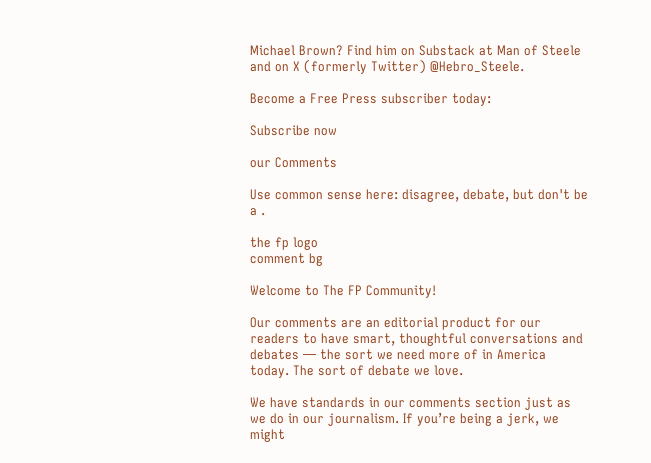Michael Brown? Find him on Substack at Man of Steele and on X (formerly Twitter) @Hebro_Steele.

Become a Free Press subscriber today:

Subscribe now

our Comments

Use common sense here: disagree, debate, but don't be a .

the fp logo
comment bg

Welcome to The FP Community!

Our comments are an editorial product for our readers to have smart, thoughtful conversations and debates — the sort we need more of in America today. The sort of debate we love.

We have standards in our comments section just as we do in our journalism. If you’re being a jerk, we might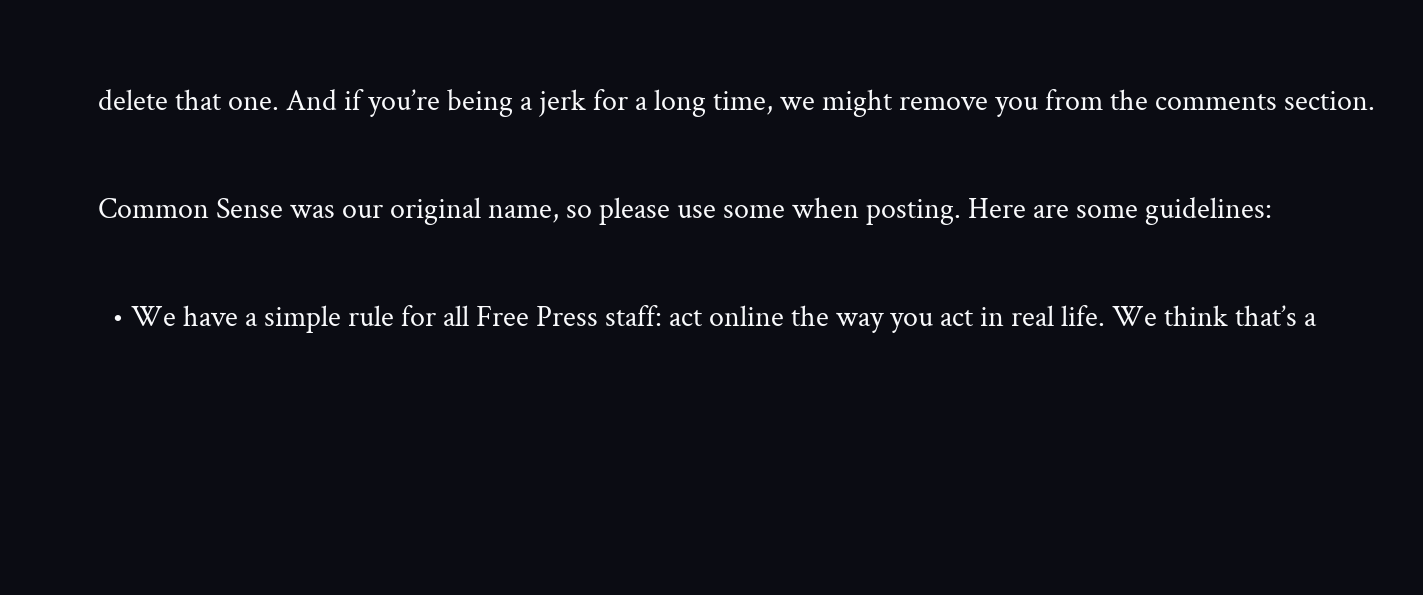delete that one. And if you’re being a jerk for a long time, we might remove you from the comments section.

Common Sense was our original name, so please use some when posting. Here are some guidelines:

  • We have a simple rule for all Free Press staff: act online the way you act in real life. We think that’s a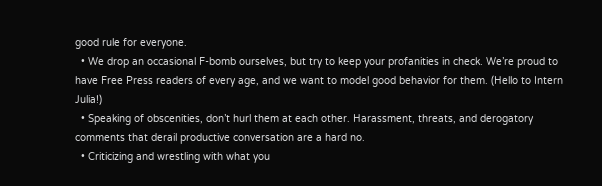good rule for everyone.
  • We drop an occasional F-bomb ourselves, but try to keep your profanities in check. We’re proud to have Free Press readers of every age, and we want to model good behavior for them. (Hello to Intern Julia!)
  • Speaking of obscenities, don’t hurl them at each other. Harassment, threats, and derogatory comments that derail productive conversation are a hard no.
  • Criticizing and wrestling with what you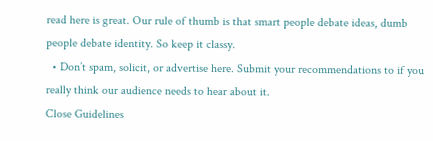read here is great. Our rule of thumb is that smart people debate ideas, dumb people debate identity. So keep it classy.
  • Don’t spam, solicit, or advertise here. Submit your recommendations to if you really think our audience needs to hear about it.
Close Guidelines